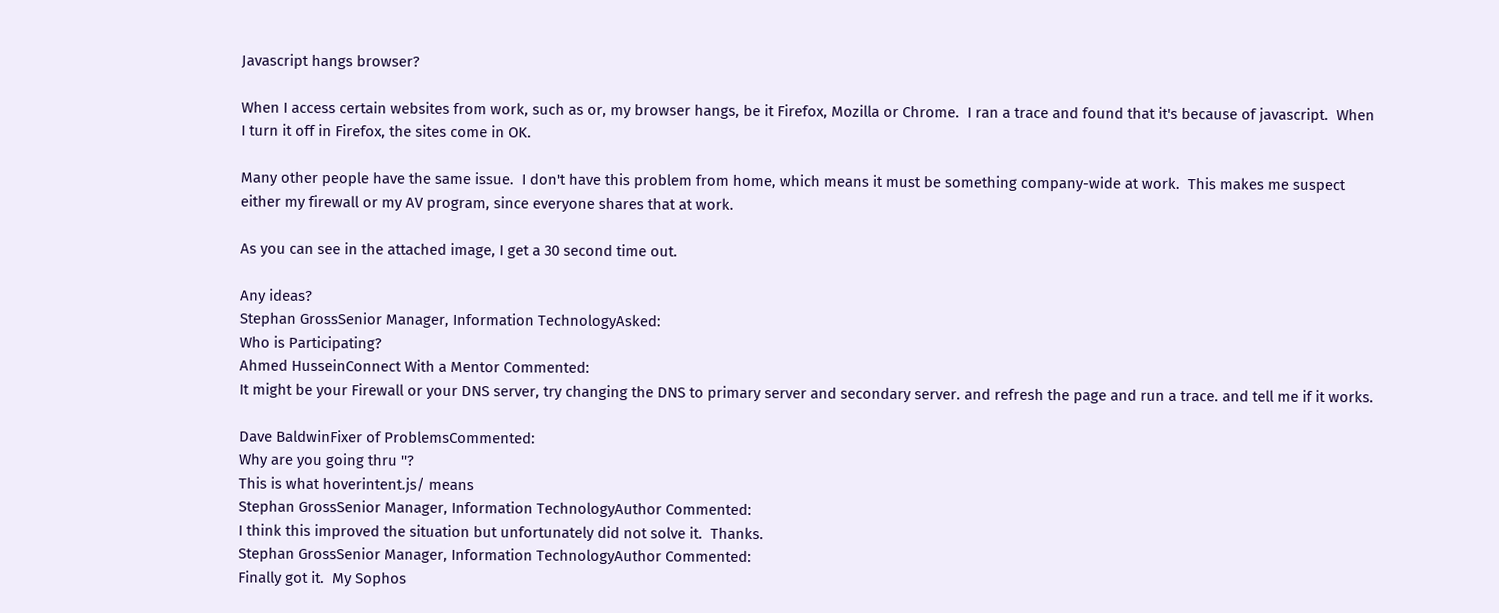Javascript hangs browser?

When I access certain websites from work, such as or, my browser hangs, be it Firefox, Mozilla or Chrome.  I ran a trace and found that it's because of javascript.  When I turn it off in Firefox, the sites come in OK.

Many other people have the same issue.  I don't have this problem from home, which means it must be something company-wide at work.  This makes me suspect either my firewall or my AV program, since everyone shares that at work.

As you can see in the attached image, I get a 30 second time out.

Any ideas?
Stephan GrossSenior Manager, Information TechnologyAsked:
Who is Participating?
Ahmed HusseinConnect With a Mentor Commented:
It might be your Firewall or your DNS server, try changing the DNS to primary server and secondary server. and refresh the page and run a trace. and tell me if it works.

Dave BaldwinFixer of ProblemsCommented:
Why are you going thru ''?
This is what hoverintent.js/ means
Stephan GrossSenior Manager, Information TechnologyAuthor Commented:
I think this improved the situation but unfortunately did not solve it.  Thanks.
Stephan GrossSenior Manager, Information TechnologyAuthor Commented:
Finally got it.  My Sophos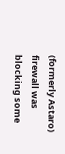(formerly Astaro) firewall was blocking some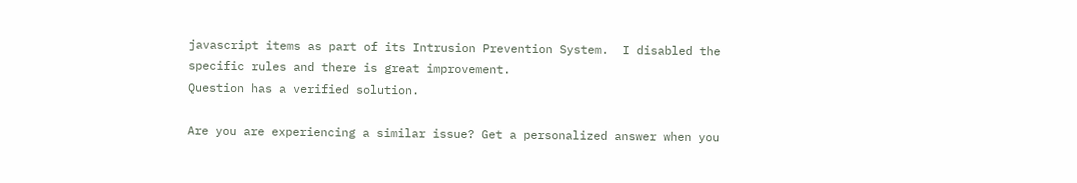javascript items as part of its Intrusion Prevention System.  I disabled the specific rules and there is great improvement.
Question has a verified solution.

Are you are experiencing a similar issue? Get a personalized answer when you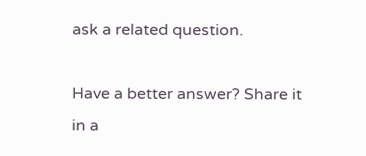ask a related question.

Have a better answer? Share it in a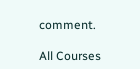comment.

All Courses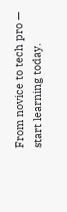From novice to tech pro — start learning today.